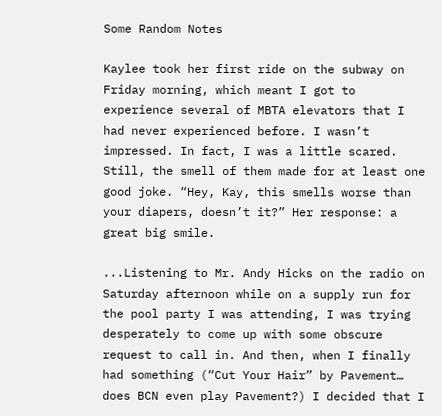Some Random Notes

Kaylee took her first ride on the subway on Friday morning, which meant I got to experience several of MBTA elevators that I had never experienced before. I wasn’t impressed. In fact, I was a little scared. Still, the smell of them made for at least one good joke. “Hey, Kay, this smells worse than your diapers, doesn’t it?” Her response: a great big smile.

...Listening to Mr. Andy Hicks on the radio on Saturday afternoon while on a supply run for the pool party I was attending, I was trying desperately to come up with some obscure request to call in. And then, when I finally had something (“Cut Your Hair” by Pavement… does BCN even play Pavement?) I decided that I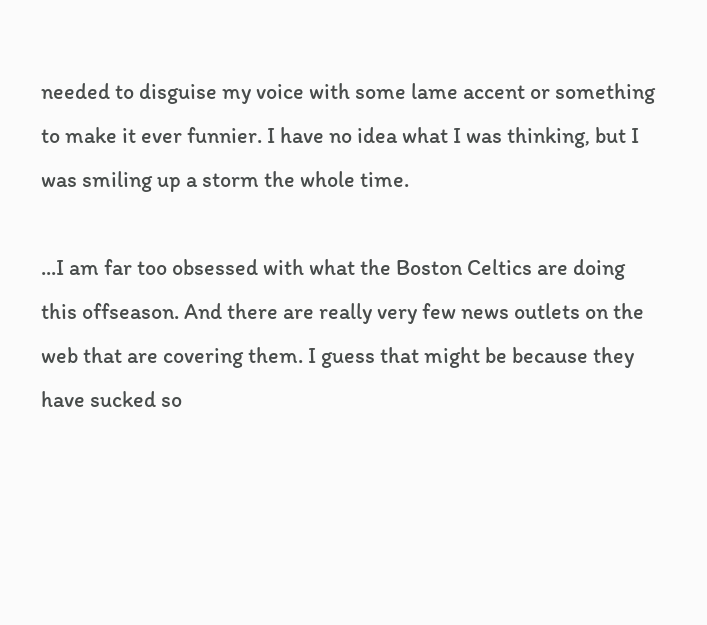needed to disguise my voice with some lame accent or something to make it ever funnier. I have no idea what I was thinking, but I was smiling up a storm the whole time.

...I am far too obsessed with what the Boston Celtics are doing this offseason. And there are really very few news outlets on the web that are covering them. I guess that might be because they have sucked so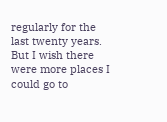regularly for the last twenty years. But I wish there were more places I could go to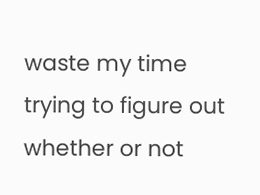waste my time trying to figure out whether or not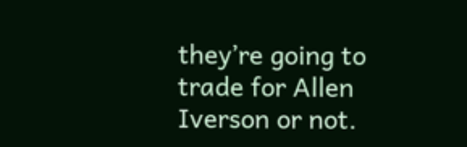they’re going to trade for Allen Iverson or not.